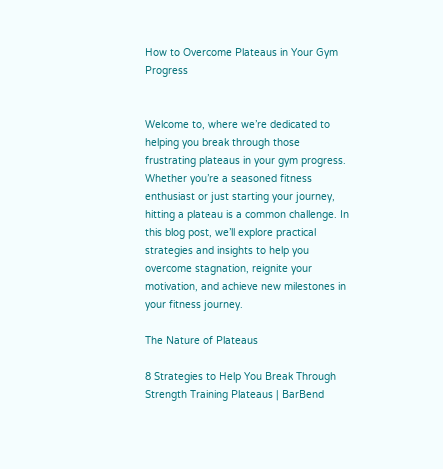How to Overcome Plateaus in Your Gym Progress


Welcome to, where we’re dedicated to helping you break through those frustrating plateaus in your gym progress. Whether you’re a seasoned fitness enthusiast or just starting your journey, hitting a plateau is a common challenge. In this blog post, we’ll explore practical strategies and insights to help you overcome stagnation, reignite your motivation, and achieve new milestones in your fitness journey.

The Nature of Plateaus

8 Strategies to Help You Break Through Strength Training Plateaus | BarBend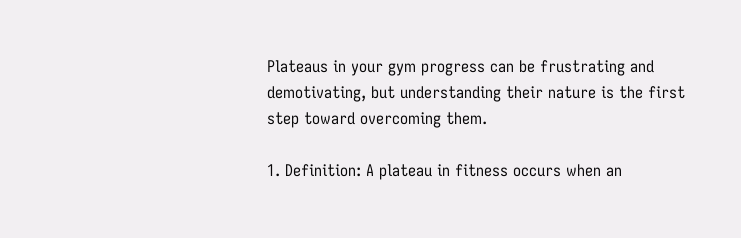Plateaus in your gym progress can be frustrating and demotivating, but understanding their nature is the first step toward overcoming them.

1. Definition: A plateau in fitness occurs when an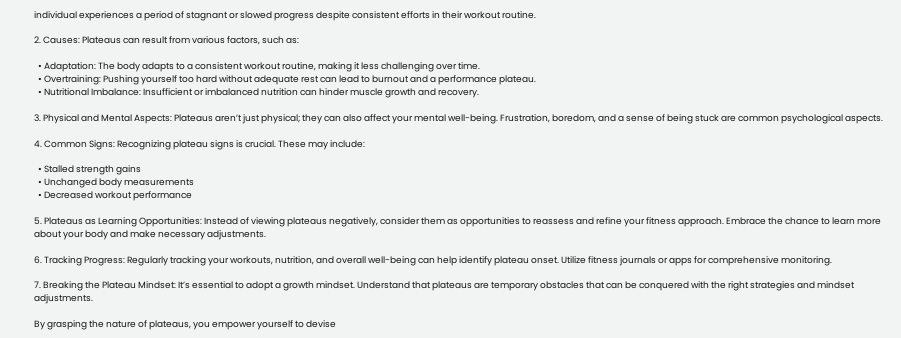individual experiences a period of stagnant or slowed progress despite consistent efforts in their workout routine.

2. Causes: Plateaus can result from various factors, such as:

  • Adaptation: The body adapts to a consistent workout routine, making it less challenging over time.
  • Overtraining: Pushing yourself too hard without adequate rest can lead to burnout and a performance plateau.
  • Nutritional Imbalance: Insufficient or imbalanced nutrition can hinder muscle growth and recovery.

3. Physical and Mental Aspects: Plateaus aren’t just physical; they can also affect your mental well-being. Frustration, boredom, and a sense of being stuck are common psychological aspects.

4. Common Signs: Recognizing plateau signs is crucial. These may include:

  • Stalled strength gains
  • Unchanged body measurements
  • Decreased workout performance

5. Plateaus as Learning Opportunities: Instead of viewing plateaus negatively, consider them as opportunities to reassess and refine your fitness approach. Embrace the chance to learn more about your body and make necessary adjustments.

6. Tracking Progress: Regularly tracking your workouts, nutrition, and overall well-being can help identify plateau onset. Utilize fitness journals or apps for comprehensive monitoring.

7. Breaking the Plateau Mindset: It’s essential to adopt a growth mindset. Understand that plateaus are temporary obstacles that can be conquered with the right strategies and mindset adjustments.

By grasping the nature of plateaus, you empower yourself to devise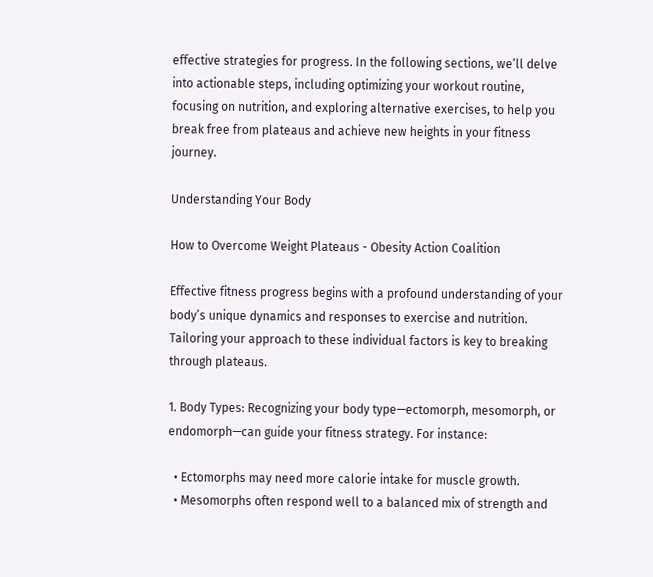effective strategies for progress. In the following sections, we’ll delve into actionable steps, including optimizing your workout routine, focusing on nutrition, and exploring alternative exercises, to help you break free from plateaus and achieve new heights in your fitness journey.

Understanding Your Body

How to Overcome Weight Plateaus - Obesity Action Coalition

Effective fitness progress begins with a profound understanding of your body’s unique dynamics and responses to exercise and nutrition. Tailoring your approach to these individual factors is key to breaking through plateaus.

1. Body Types: Recognizing your body type—ectomorph, mesomorph, or endomorph—can guide your fitness strategy. For instance:

  • Ectomorphs may need more calorie intake for muscle growth.
  • Mesomorphs often respond well to a balanced mix of strength and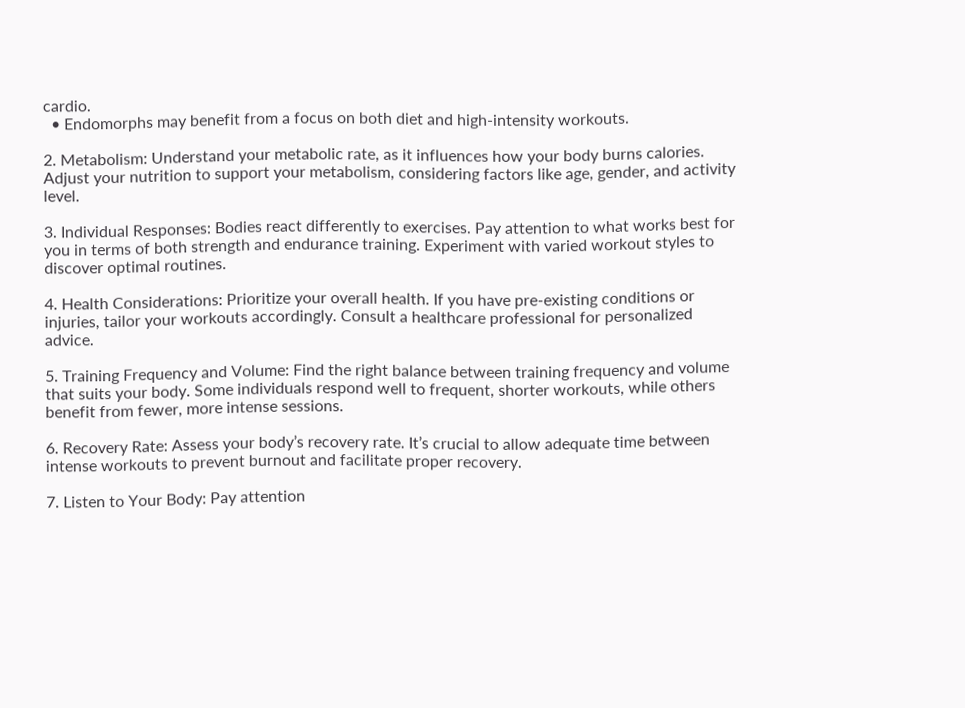cardio.
  • Endomorphs may benefit from a focus on both diet and high-intensity workouts.

2. Metabolism: Understand your metabolic rate, as it influences how your body burns calories. Adjust your nutrition to support your metabolism, considering factors like age, gender, and activity level.

3. Individual Responses: Bodies react differently to exercises. Pay attention to what works best for you in terms of both strength and endurance training. Experiment with varied workout styles to discover optimal routines.

4. Health Considerations: Prioritize your overall health. If you have pre-existing conditions or injuries, tailor your workouts accordingly. Consult a healthcare professional for personalized advice.

5. Training Frequency and Volume: Find the right balance between training frequency and volume that suits your body. Some individuals respond well to frequent, shorter workouts, while others benefit from fewer, more intense sessions.

6. Recovery Rate: Assess your body’s recovery rate. It’s crucial to allow adequate time between intense workouts to prevent burnout and facilitate proper recovery.

7. Listen to Your Body: Pay attention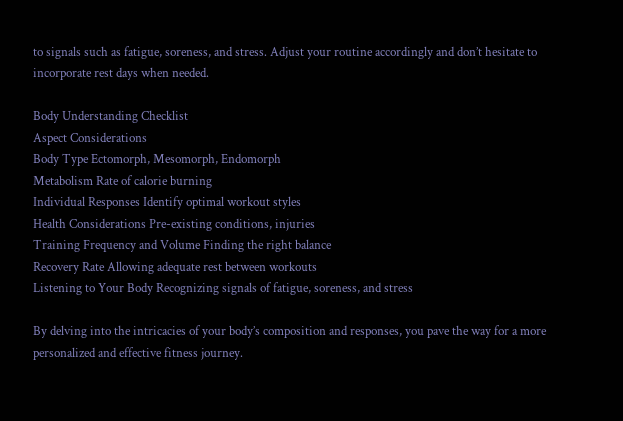to signals such as fatigue, soreness, and stress. Adjust your routine accordingly and don’t hesitate to incorporate rest days when needed.

Body Understanding Checklist
Aspect Considerations
Body Type Ectomorph, Mesomorph, Endomorph
Metabolism Rate of calorie burning
Individual Responses Identify optimal workout styles
Health Considerations Pre-existing conditions, injuries
Training Frequency and Volume Finding the right balance
Recovery Rate Allowing adequate rest between workouts
Listening to Your Body Recognizing signals of fatigue, soreness, and stress

By delving into the intricacies of your body’s composition and responses, you pave the way for a more personalized and effective fitness journey.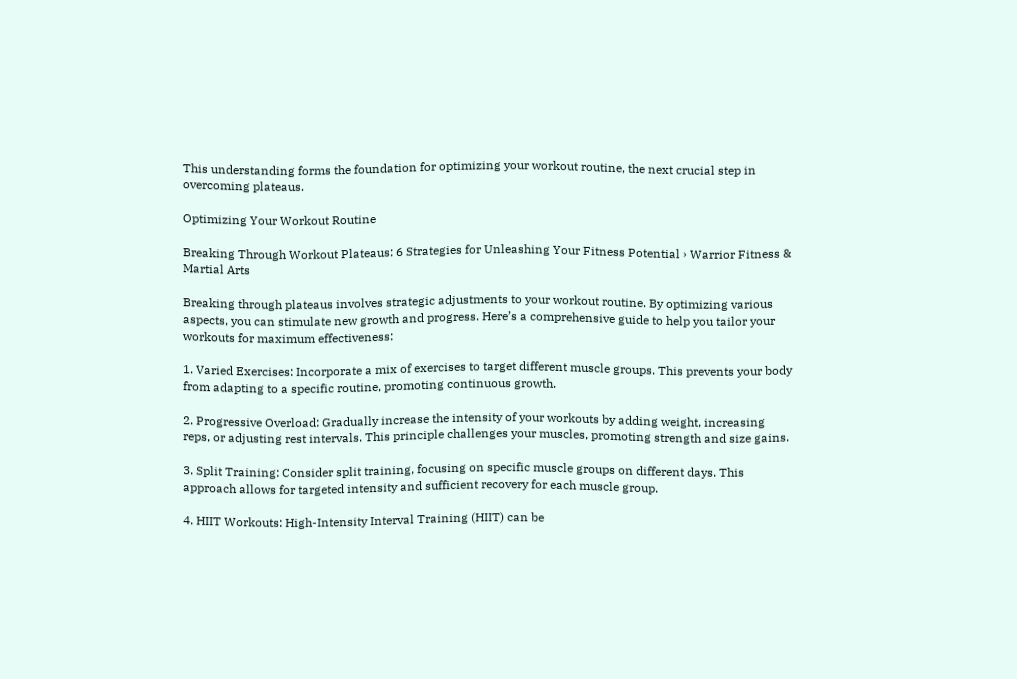This understanding forms the foundation for optimizing your workout routine, the next crucial step in overcoming plateaus.

Optimizing Your Workout Routine

Breaking Through Workout Plateaus: 6 Strategies for Unleashing Your Fitness Potential › Warrior Fitness & Martial Arts

Breaking through plateaus involves strategic adjustments to your workout routine. By optimizing various aspects, you can stimulate new growth and progress. Here’s a comprehensive guide to help you tailor your workouts for maximum effectiveness:

1. Varied Exercises: Incorporate a mix of exercises to target different muscle groups. This prevents your body from adapting to a specific routine, promoting continuous growth.

2. Progressive Overload: Gradually increase the intensity of your workouts by adding weight, increasing reps, or adjusting rest intervals. This principle challenges your muscles, promoting strength and size gains.

3. Split Training: Consider split training, focusing on specific muscle groups on different days. This approach allows for targeted intensity and sufficient recovery for each muscle group.

4. HIIT Workouts: High-Intensity Interval Training (HIIT) can be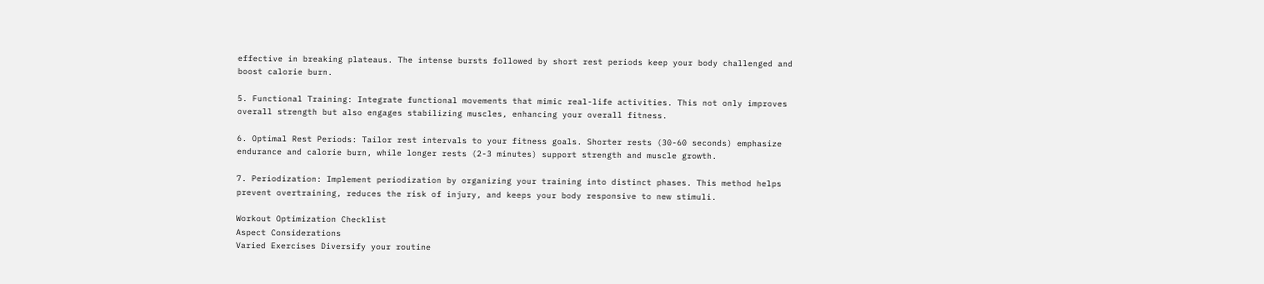effective in breaking plateaus. The intense bursts followed by short rest periods keep your body challenged and boost calorie burn.

5. Functional Training: Integrate functional movements that mimic real-life activities. This not only improves overall strength but also engages stabilizing muscles, enhancing your overall fitness.

6. Optimal Rest Periods: Tailor rest intervals to your fitness goals. Shorter rests (30-60 seconds) emphasize endurance and calorie burn, while longer rests (2-3 minutes) support strength and muscle growth.

7. Periodization: Implement periodization by organizing your training into distinct phases. This method helps prevent overtraining, reduces the risk of injury, and keeps your body responsive to new stimuli.

Workout Optimization Checklist
Aspect Considerations
Varied Exercises Diversify your routine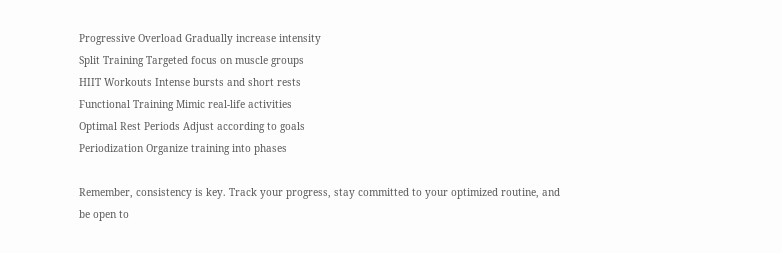Progressive Overload Gradually increase intensity
Split Training Targeted focus on muscle groups
HIIT Workouts Intense bursts and short rests
Functional Training Mimic real-life activities
Optimal Rest Periods Adjust according to goals
Periodization Organize training into phases

Remember, consistency is key. Track your progress, stay committed to your optimized routine, and be open to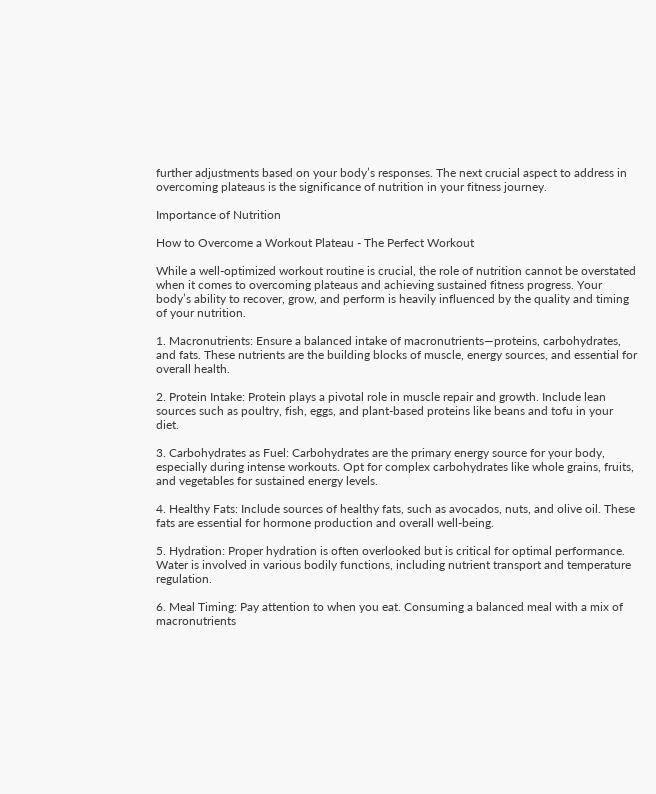further adjustments based on your body’s responses. The next crucial aspect to address in overcoming plateaus is the significance of nutrition in your fitness journey.

Importance of Nutrition

How to Overcome a Workout Plateau - The Perfect Workout

While a well-optimized workout routine is crucial, the role of nutrition cannot be overstated when it comes to overcoming plateaus and achieving sustained fitness progress. Your body’s ability to recover, grow, and perform is heavily influenced by the quality and timing of your nutrition.

1. Macronutrients: Ensure a balanced intake of macronutrients—proteins, carbohydrates, and fats. These nutrients are the building blocks of muscle, energy sources, and essential for overall health.

2. Protein Intake: Protein plays a pivotal role in muscle repair and growth. Include lean sources such as poultry, fish, eggs, and plant-based proteins like beans and tofu in your diet.

3. Carbohydrates as Fuel: Carbohydrates are the primary energy source for your body, especially during intense workouts. Opt for complex carbohydrates like whole grains, fruits, and vegetables for sustained energy levels.

4. Healthy Fats: Include sources of healthy fats, such as avocados, nuts, and olive oil. These fats are essential for hormone production and overall well-being.

5. Hydration: Proper hydration is often overlooked but is critical for optimal performance. Water is involved in various bodily functions, including nutrient transport and temperature regulation.

6. Meal Timing: Pay attention to when you eat. Consuming a balanced meal with a mix of macronutrients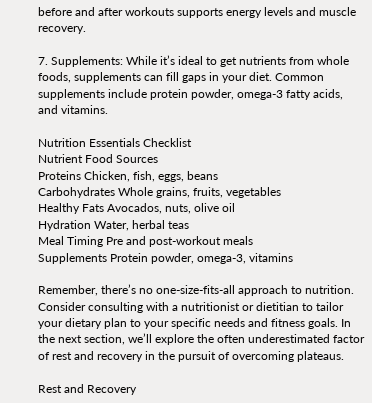before and after workouts supports energy levels and muscle recovery.

7. Supplements: While it’s ideal to get nutrients from whole foods, supplements can fill gaps in your diet. Common supplements include protein powder, omega-3 fatty acids, and vitamins.

Nutrition Essentials Checklist
Nutrient Food Sources
Proteins Chicken, fish, eggs, beans
Carbohydrates Whole grains, fruits, vegetables
Healthy Fats Avocados, nuts, olive oil
Hydration Water, herbal teas
Meal Timing Pre and post-workout meals
Supplements Protein powder, omega-3, vitamins

Remember, there’s no one-size-fits-all approach to nutrition. Consider consulting with a nutritionist or dietitian to tailor your dietary plan to your specific needs and fitness goals. In the next section, we’ll explore the often underestimated factor of rest and recovery in the pursuit of overcoming plateaus.

Rest and Recovery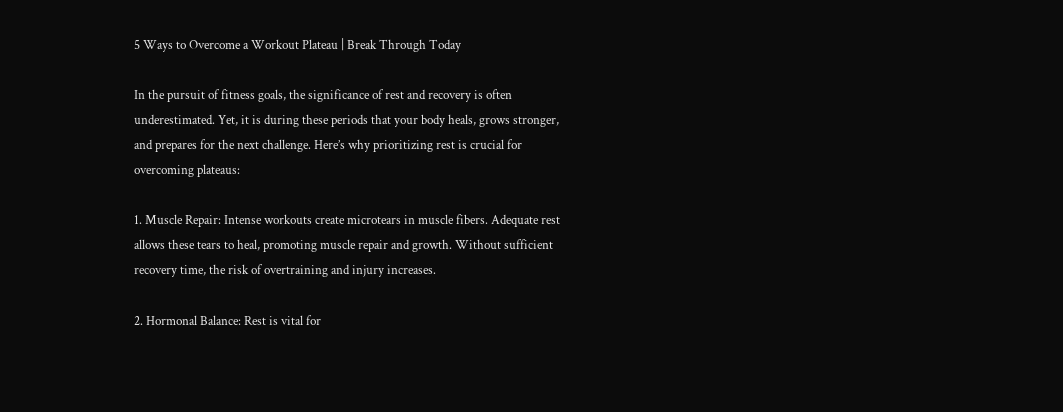5 Ways to Overcome a Workout Plateau | Break Through Today

In the pursuit of fitness goals, the significance of rest and recovery is often underestimated. Yet, it is during these periods that your body heals, grows stronger, and prepares for the next challenge. Here’s why prioritizing rest is crucial for overcoming plateaus:

1. Muscle Repair: Intense workouts create microtears in muscle fibers. Adequate rest allows these tears to heal, promoting muscle repair and growth. Without sufficient recovery time, the risk of overtraining and injury increases.

2. Hormonal Balance: Rest is vital for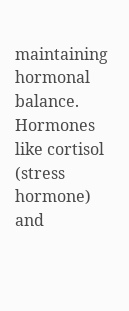maintaining hormonal balance. Hormones like cortisol (stress hormone) and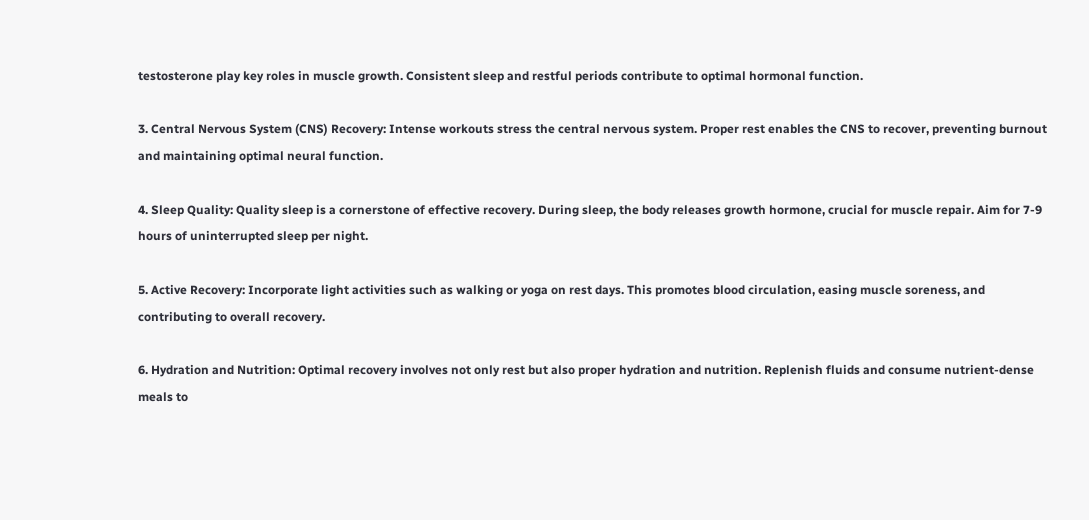testosterone play key roles in muscle growth. Consistent sleep and restful periods contribute to optimal hormonal function.

3. Central Nervous System (CNS) Recovery: Intense workouts stress the central nervous system. Proper rest enables the CNS to recover, preventing burnout and maintaining optimal neural function.

4. Sleep Quality: Quality sleep is a cornerstone of effective recovery. During sleep, the body releases growth hormone, crucial for muscle repair. Aim for 7-9 hours of uninterrupted sleep per night.

5. Active Recovery: Incorporate light activities such as walking or yoga on rest days. This promotes blood circulation, easing muscle soreness, and contributing to overall recovery.

6. Hydration and Nutrition: Optimal recovery involves not only rest but also proper hydration and nutrition. Replenish fluids and consume nutrient-dense meals to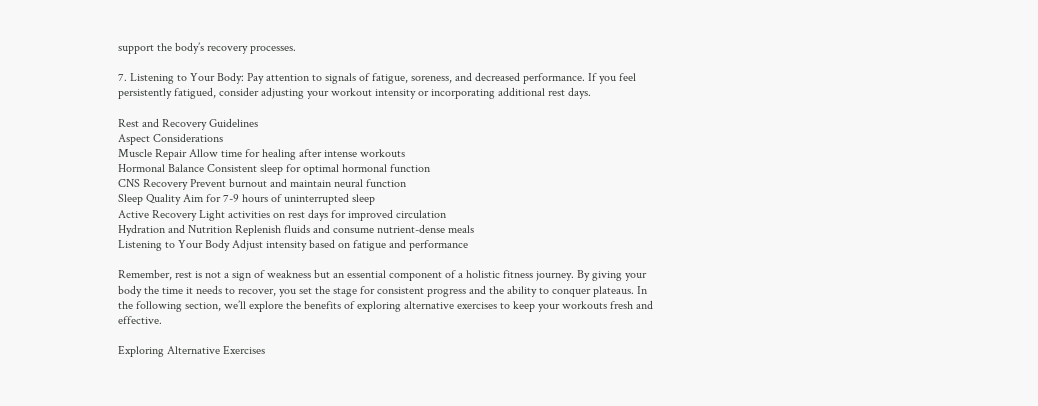support the body’s recovery processes.

7. Listening to Your Body: Pay attention to signals of fatigue, soreness, and decreased performance. If you feel persistently fatigued, consider adjusting your workout intensity or incorporating additional rest days.

Rest and Recovery Guidelines
Aspect Considerations
Muscle Repair Allow time for healing after intense workouts
Hormonal Balance Consistent sleep for optimal hormonal function
CNS Recovery Prevent burnout and maintain neural function
Sleep Quality Aim for 7-9 hours of uninterrupted sleep
Active Recovery Light activities on rest days for improved circulation
Hydration and Nutrition Replenish fluids and consume nutrient-dense meals
Listening to Your Body Adjust intensity based on fatigue and performance

Remember, rest is not a sign of weakness but an essential component of a holistic fitness journey. By giving your body the time it needs to recover, you set the stage for consistent progress and the ability to conquer plateaus. In the following section, we’ll explore the benefits of exploring alternative exercises to keep your workouts fresh and effective.

Exploring Alternative Exercises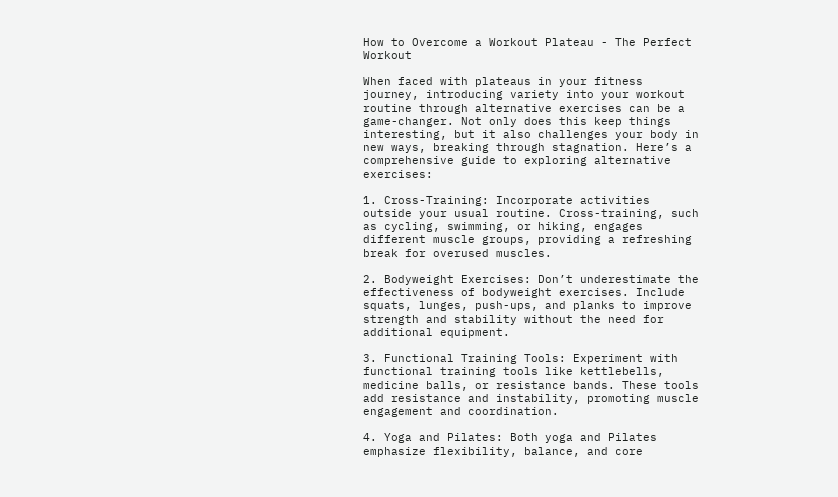How to Overcome a Workout Plateau - The Perfect Workout

When faced with plateaus in your fitness journey, introducing variety into your workout routine through alternative exercises can be a game-changer. Not only does this keep things interesting, but it also challenges your body in new ways, breaking through stagnation. Here’s a comprehensive guide to exploring alternative exercises:

1. Cross-Training: Incorporate activities outside your usual routine. Cross-training, such as cycling, swimming, or hiking, engages different muscle groups, providing a refreshing break for overused muscles.

2. Bodyweight Exercises: Don’t underestimate the effectiveness of bodyweight exercises. Include squats, lunges, push-ups, and planks to improve strength and stability without the need for additional equipment.

3. Functional Training Tools: Experiment with functional training tools like kettlebells, medicine balls, or resistance bands. These tools add resistance and instability, promoting muscle engagement and coordination.

4. Yoga and Pilates: Both yoga and Pilates emphasize flexibility, balance, and core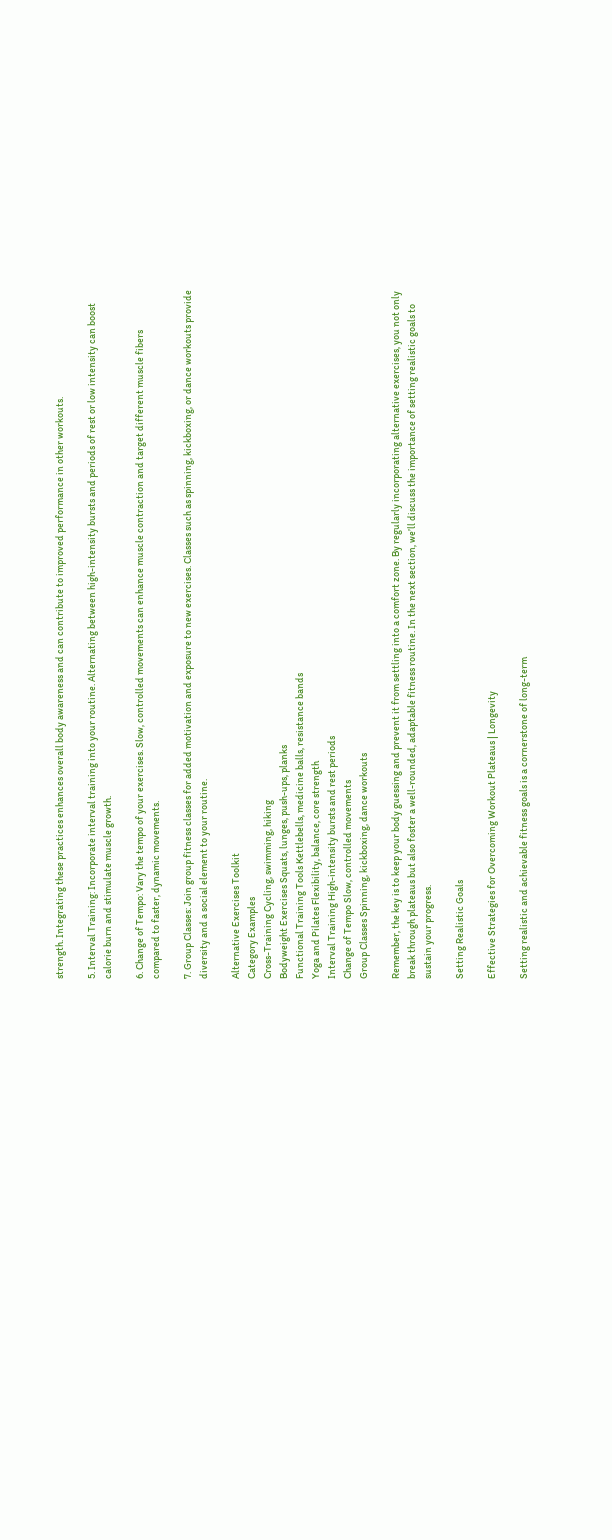strength. Integrating these practices enhances overall body awareness and can contribute to improved performance in other workouts.

5. Interval Training: Incorporate interval training into your routine. Alternating between high-intensity bursts and periods of rest or low intensity can boost calorie burn and stimulate muscle growth.

6. Change of Tempo: Vary the tempo of your exercises. Slow, controlled movements can enhance muscle contraction and target different muscle fibers compared to faster, dynamic movements.

7. Group Classes: Join group fitness classes for added motivation and exposure to new exercises. Classes such as spinning, kickboxing, or dance workouts provide diversity and a social element to your routine.

Alternative Exercises Toolkit
Category Examples
Cross-Training Cycling, swimming, hiking
Bodyweight Exercises Squats, lunges, push-ups, planks
Functional Training Tools Kettlebells, medicine balls, resistance bands
Yoga and Pilates Flexibility, balance, core strength
Interval Training High-intensity bursts and rest periods
Change of Tempo Slow, controlled movements
Group Classes Spinning, kickboxing, dance workouts

Remember, the key is to keep your body guessing and prevent it from settling into a comfort zone. By regularly incorporating alternative exercises, you not only break through plateaus but also foster a well-rounded, adaptable fitness routine. In the next section, we’ll discuss the importance of setting realistic goals to sustain your progress.

Setting Realistic Goals

Effective Strategies for Overcoming Workout Plateaus | Longevity

Setting realistic and achievable fitness goals is a cornerstone of long-term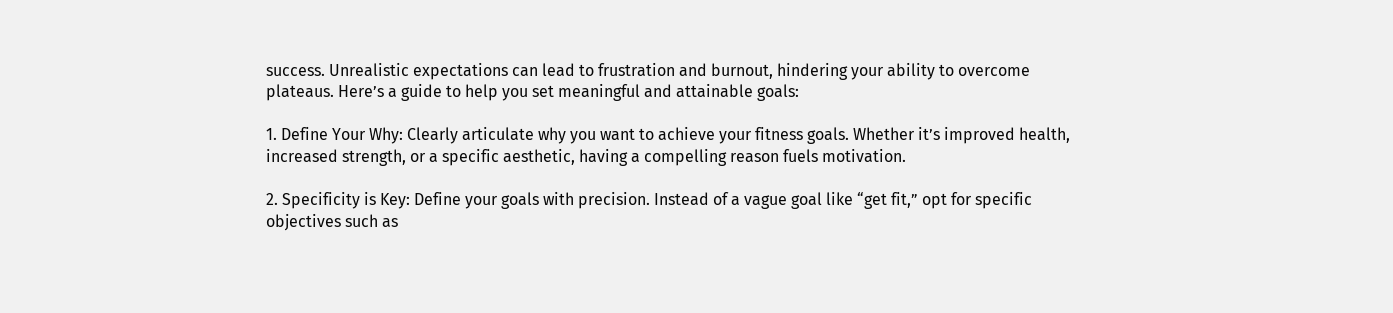success. Unrealistic expectations can lead to frustration and burnout, hindering your ability to overcome plateaus. Here’s a guide to help you set meaningful and attainable goals:

1. Define Your Why: Clearly articulate why you want to achieve your fitness goals. Whether it’s improved health, increased strength, or a specific aesthetic, having a compelling reason fuels motivation.

2. Specificity is Key: Define your goals with precision. Instead of a vague goal like “get fit,” opt for specific objectives such as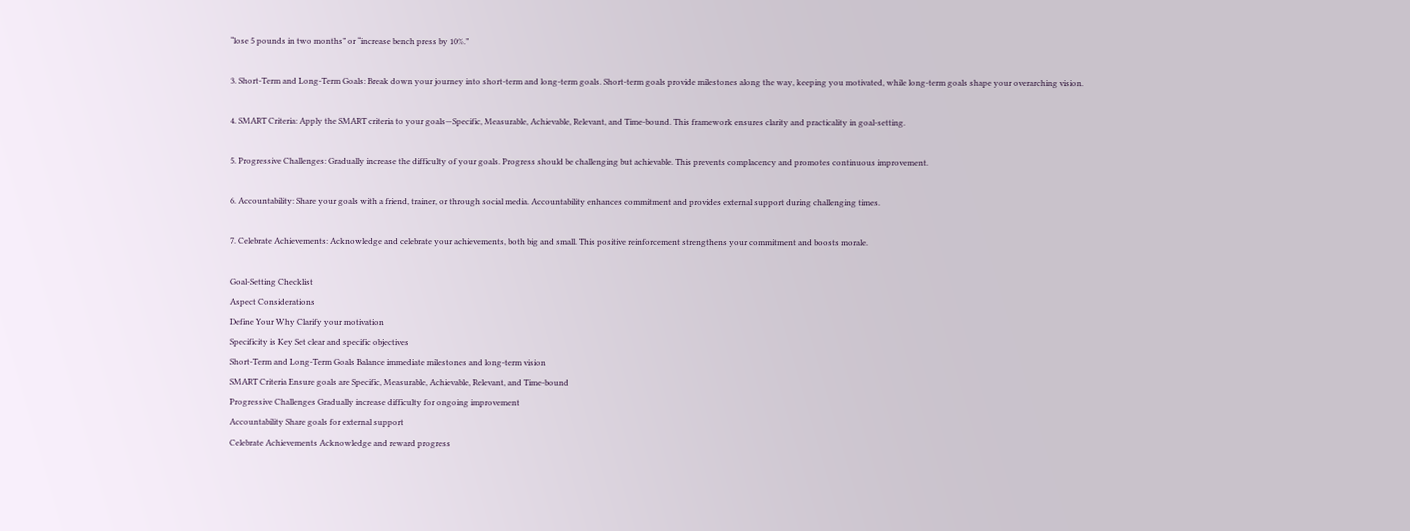“lose 5 pounds in two months” or “increase bench press by 10%.”

3. Short-Term and Long-Term Goals: Break down your journey into short-term and long-term goals. Short-term goals provide milestones along the way, keeping you motivated, while long-term goals shape your overarching vision.

4. SMART Criteria: Apply the SMART criteria to your goals—Specific, Measurable, Achievable, Relevant, and Time-bound. This framework ensures clarity and practicality in goal-setting.

5. Progressive Challenges: Gradually increase the difficulty of your goals. Progress should be challenging but achievable. This prevents complacency and promotes continuous improvement.

6. Accountability: Share your goals with a friend, trainer, or through social media. Accountability enhances commitment and provides external support during challenging times.

7. Celebrate Achievements: Acknowledge and celebrate your achievements, both big and small. This positive reinforcement strengthens your commitment and boosts morale.

Goal-Setting Checklist
Aspect Considerations
Define Your Why Clarify your motivation
Specificity is Key Set clear and specific objectives
Short-Term and Long-Term Goals Balance immediate milestones and long-term vision
SMART Criteria Ensure goals are Specific, Measurable, Achievable, Relevant, and Time-bound
Progressive Challenges Gradually increase difficulty for ongoing improvement
Accountability Share goals for external support
Celebrate Achievements Acknowledge and reward progress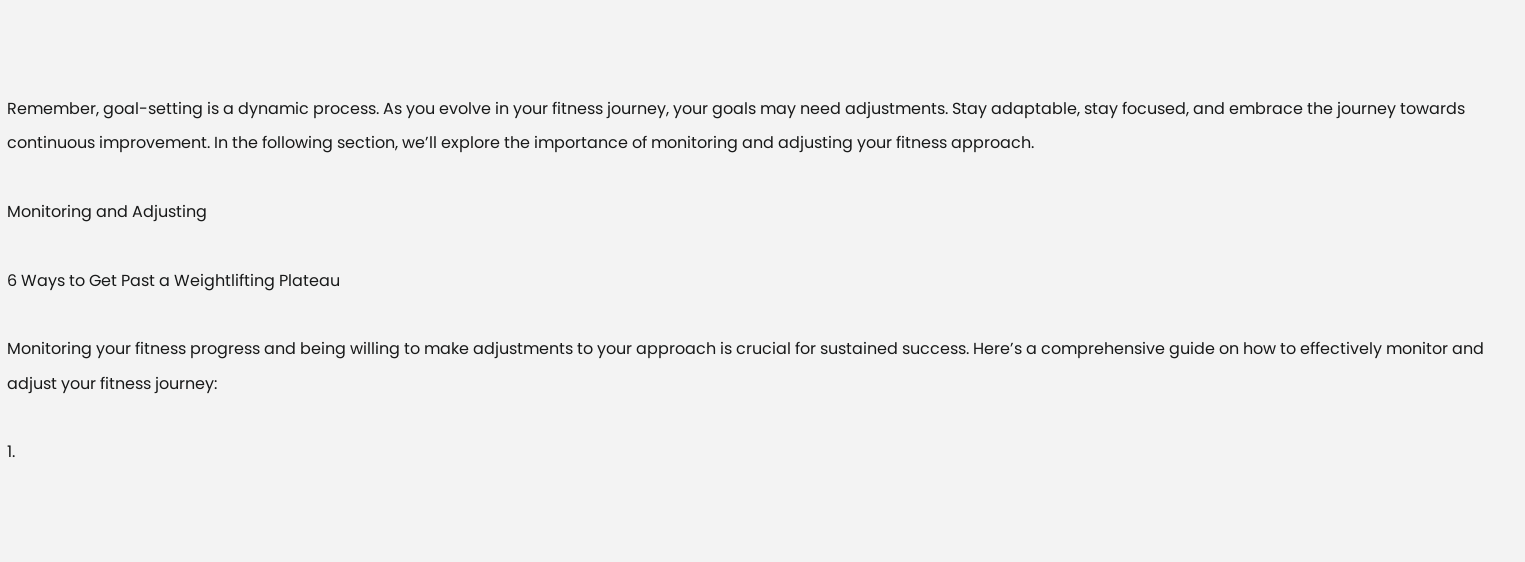Remember, goal-setting is a dynamic process. As you evolve in your fitness journey, your goals may need adjustments. Stay adaptable, stay focused, and embrace the journey towards continuous improvement. In the following section, we’ll explore the importance of monitoring and adjusting your fitness approach.

Monitoring and Adjusting

6 Ways to Get Past a Weightlifting Plateau

Monitoring your fitness progress and being willing to make adjustments to your approach is crucial for sustained success. Here’s a comprehensive guide on how to effectively monitor and adjust your fitness journey:

1.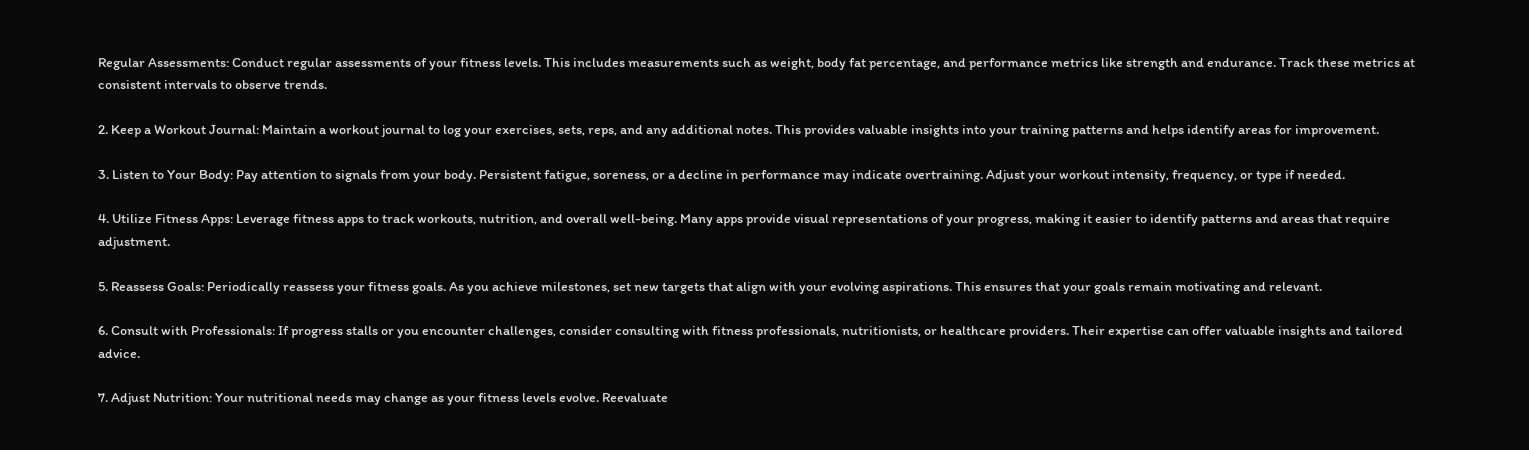Regular Assessments: Conduct regular assessments of your fitness levels. This includes measurements such as weight, body fat percentage, and performance metrics like strength and endurance. Track these metrics at consistent intervals to observe trends.

2. Keep a Workout Journal: Maintain a workout journal to log your exercises, sets, reps, and any additional notes. This provides valuable insights into your training patterns and helps identify areas for improvement.

3. Listen to Your Body: Pay attention to signals from your body. Persistent fatigue, soreness, or a decline in performance may indicate overtraining. Adjust your workout intensity, frequency, or type if needed.

4. Utilize Fitness Apps: Leverage fitness apps to track workouts, nutrition, and overall well-being. Many apps provide visual representations of your progress, making it easier to identify patterns and areas that require adjustment.

5. Reassess Goals: Periodically reassess your fitness goals. As you achieve milestones, set new targets that align with your evolving aspirations. This ensures that your goals remain motivating and relevant.

6. Consult with Professionals: If progress stalls or you encounter challenges, consider consulting with fitness professionals, nutritionists, or healthcare providers. Their expertise can offer valuable insights and tailored advice.

7. Adjust Nutrition: Your nutritional needs may change as your fitness levels evolve. Reevaluate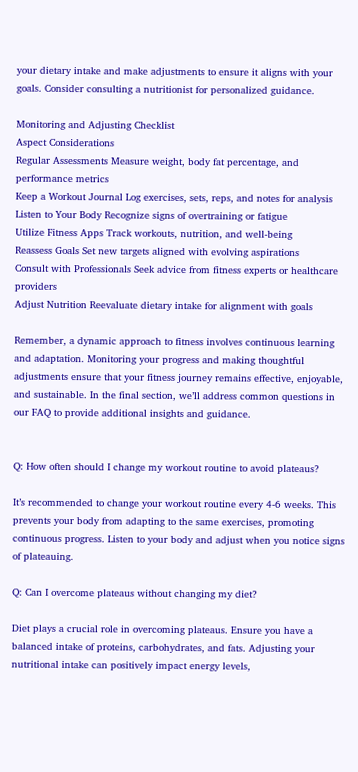your dietary intake and make adjustments to ensure it aligns with your goals. Consider consulting a nutritionist for personalized guidance.

Monitoring and Adjusting Checklist
Aspect Considerations
Regular Assessments Measure weight, body fat percentage, and performance metrics
Keep a Workout Journal Log exercises, sets, reps, and notes for analysis
Listen to Your Body Recognize signs of overtraining or fatigue
Utilize Fitness Apps Track workouts, nutrition, and well-being
Reassess Goals Set new targets aligned with evolving aspirations
Consult with Professionals Seek advice from fitness experts or healthcare providers
Adjust Nutrition Reevaluate dietary intake for alignment with goals

Remember, a dynamic approach to fitness involves continuous learning and adaptation. Monitoring your progress and making thoughtful adjustments ensure that your fitness journey remains effective, enjoyable, and sustainable. In the final section, we’ll address common questions in our FAQ to provide additional insights and guidance.


Q: How often should I change my workout routine to avoid plateaus?

It’s recommended to change your workout routine every 4-6 weeks. This prevents your body from adapting to the same exercises, promoting continuous progress. Listen to your body and adjust when you notice signs of plateauing.

Q: Can I overcome plateaus without changing my diet?

Diet plays a crucial role in overcoming plateaus. Ensure you have a balanced intake of proteins, carbohydrates, and fats. Adjusting your nutritional intake can positively impact energy levels,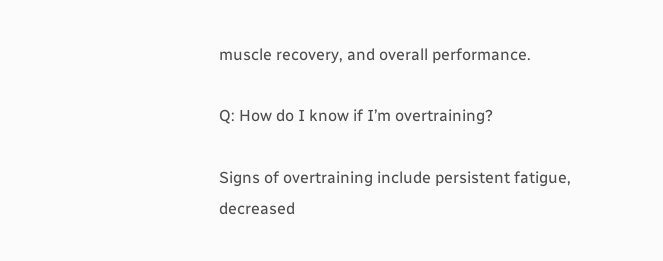muscle recovery, and overall performance.

Q: How do I know if I’m overtraining?

Signs of overtraining include persistent fatigue, decreased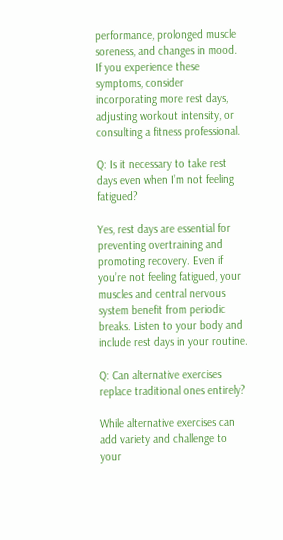performance, prolonged muscle soreness, and changes in mood. If you experience these symptoms, consider incorporating more rest days, adjusting workout intensity, or consulting a fitness professional.

Q: Is it necessary to take rest days even when I’m not feeling fatigued?

Yes, rest days are essential for preventing overtraining and promoting recovery. Even if you’re not feeling fatigued, your muscles and central nervous system benefit from periodic breaks. Listen to your body and include rest days in your routine.

Q: Can alternative exercises replace traditional ones entirely?

While alternative exercises can add variety and challenge to your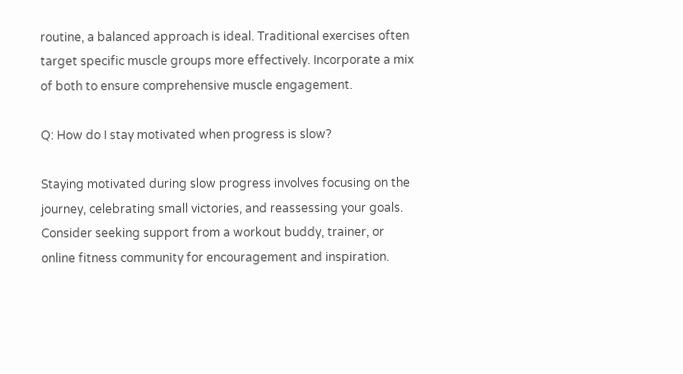routine, a balanced approach is ideal. Traditional exercises often target specific muscle groups more effectively. Incorporate a mix of both to ensure comprehensive muscle engagement.

Q: How do I stay motivated when progress is slow?

Staying motivated during slow progress involves focusing on the journey, celebrating small victories, and reassessing your goals. Consider seeking support from a workout buddy, trainer, or online fitness community for encouragement and inspiration.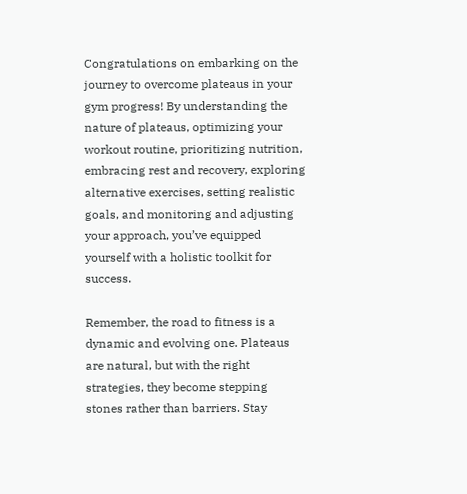Congratulations on embarking on the journey to overcome plateaus in your gym progress! By understanding the nature of plateaus, optimizing your workout routine, prioritizing nutrition, embracing rest and recovery, exploring alternative exercises, setting realistic goals, and monitoring and adjusting your approach, you’ve equipped yourself with a holistic toolkit for success.

Remember, the road to fitness is a dynamic and evolving one. Plateaus are natural, but with the right strategies, they become stepping stones rather than barriers. Stay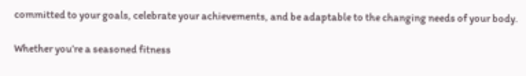committed to your goals, celebrate your achievements, and be adaptable to the changing needs of your body.

Whether you’re a seasoned fitness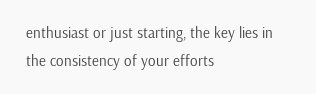enthusiast or just starting, the key lies in the consistency of your efforts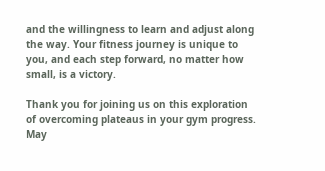and the willingness to learn and adjust along the way. Your fitness journey is unique to you, and each step forward, no matter how small, is a victory.

Thank you for joining us on this exploration of overcoming plateaus in your gym progress. May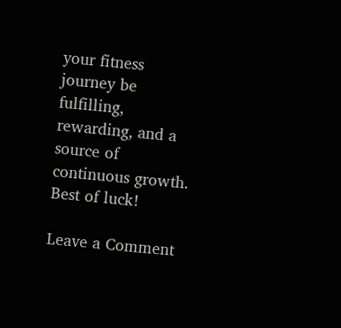your fitness journey be fulfilling, rewarding, and a source of continuous growth. Best of luck!

Leave a Comment